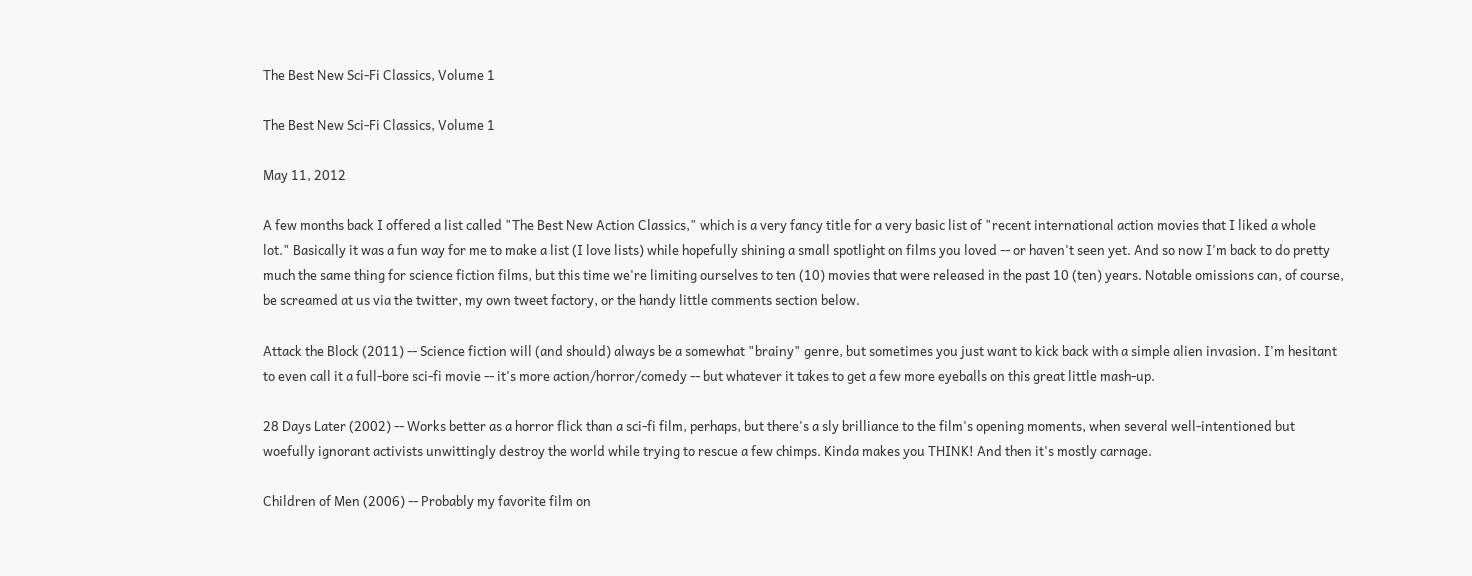The Best New Sci-Fi Classics, Volume 1

The Best New Sci-Fi Classics, Volume 1

May 11, 2012

A few months back I offered a list called "The Best New Action Classics," which is a very fancy title for a very basic list of "recent international action movies that I liked a whole lot." Basically it was a fun way for me to make a list (I love lists) while hopefully shining a small spotlight on films you loved -- or haven't seen yet. And so now I'm back to do pretty much the same thing for science fiction films, but this time we're limiting ourselves to ten (10) movies that were released in the past 10 (ten) years. Notable omissions can, of course, be screamed at us via the twitter, my own tweet factory, or the handy little comments section below.

Attack the Block (2011) -- Science fiction will (and should) always be a somewhat "brainy" genre, but sometimes you just want to kick back with a simple alien invasion. I'm hesitant to even call it a full-bore sci-fi movie -- it's more action/horror/comedy -- but whatever it takes to get a few more eyeballs on this great little mash-up.

28 Days Later (2002) -- Works better as a horror flick than a sci-fi film, perhaps, but there's a sly brilliance to the film's opening moments, when several well-intentioned but woefully ignorant activists unwittingly destroy the world while trying to rescue a few chimps. Kinda makes you THINK! And then it's mostly carnage.

Children of Men (2006) -- Probably my favorite film on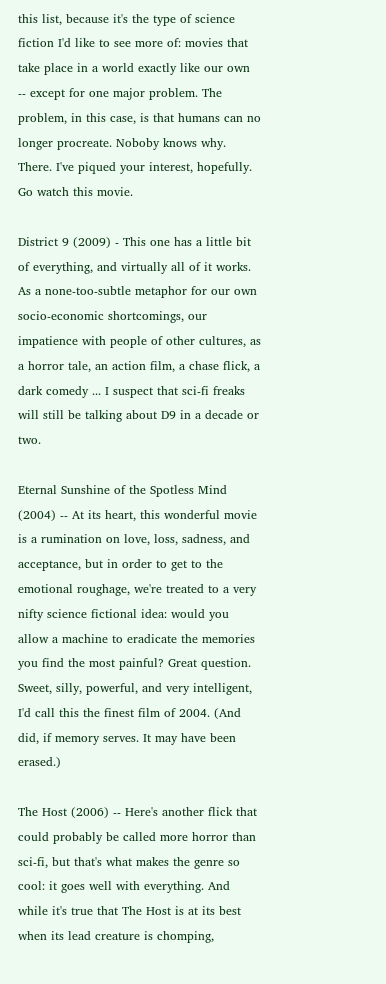this list, because it's the type of science fiction I'd like to see more of: movies that take place in a world exactly like our own -- except for one major problem. The problem, in this case, is that humans can no longer procreate. Noboby knows why. There. I've piqued your interest, hopefully. Go watch this movie.

District 9 (2009) - This one has a little bit of everything, and virtually all of it works. As a none-too-subtle metaphor for our own socio-economic shortcomings, our impatience with people of other cultures, as a horror tale, an action film, a chase flick, a dark comedy ... I suspect that sci-fi freaks will still be talking about D9 in a decade or two.

Eternal Sunshine of the Spotless Mind (2004) -- At its heart, this wonderful movie is a rumination on love, loss, sadness, and acceptance, but in order to get to the emotional roughage, we're treated to a very nifty science fictional idea: would you allow a machine to eradicate the memories you find the most painful? Great question. Sweet, silly, powerful, and very intelligent, I'd call this the finest film of 2004. (And did, if memory serves. It may have been erased.)

The Host (2006) -- Here's another flick that could probably be called more horror than sci-fi, but that's what makes the genre so cool: it goes well with everything. And while it's true that The Host is at its best when its lead creature is chomping,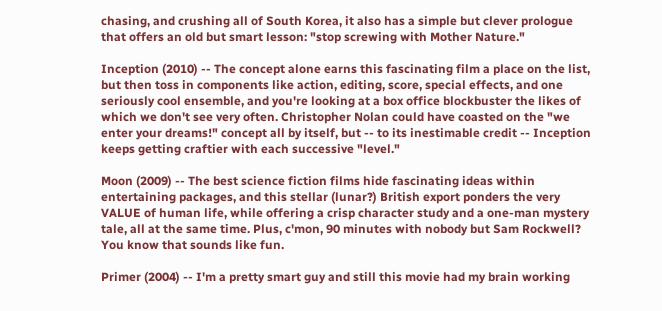chasing, and crushing all of South Korea, it also has a simple but clever prologue that offers an old but smart lesson: "stop screwing with Mother Nature."

Inception (2010) -- The concept alone earns this fascinating film a place on the list, but then toss in components like action, editing, score, special effects, and one seriously cool ensemble, and you're looking at a box office blockbuster the likes of which we don't see very often. Christopher Nolan could have coasted on the "we enter your dreams!" concept all by itself, but -- to its inestimable credit -- Inception keeps getting craftier with each successive "level."

Moon (2009) -- The best science fiction films hide fascinating ideas within entertaining packages, and this stellar (lunar?) British export ponders the very VALUE of human life, while offering a crisp character study and a one-man mystery tale, all at the same time. Plus, c'mon, 90 minutes with nobody but Sam Rockwell? You know that sounds like fun.

Primer (2004) -- I'm a pretty smart guy and still this movie had my brain working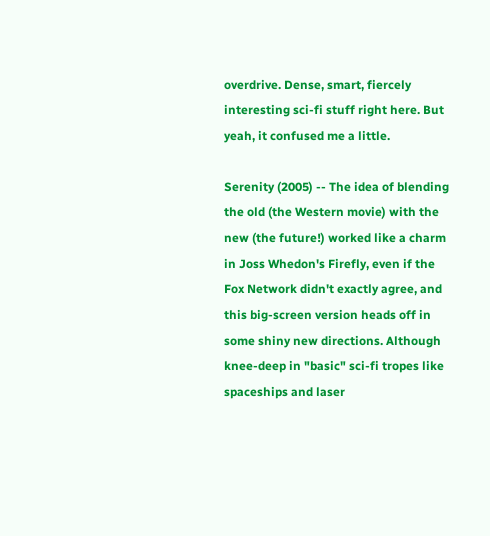overdrive. Dense, smart, fiercely interesting sci-fi stuff right here. But yeah, it confused me a little.

Serenity (2005) -- The idea of blending the old (the Western movie) with the new (the future!) worked like a charm in Joss Whedon's Firefly, even if the Fox Network didn't exactly agree, and this big-screen version heads off in some shiny new directions. Although knee-deep in "basic" sci-fi tropes like spaceships and laser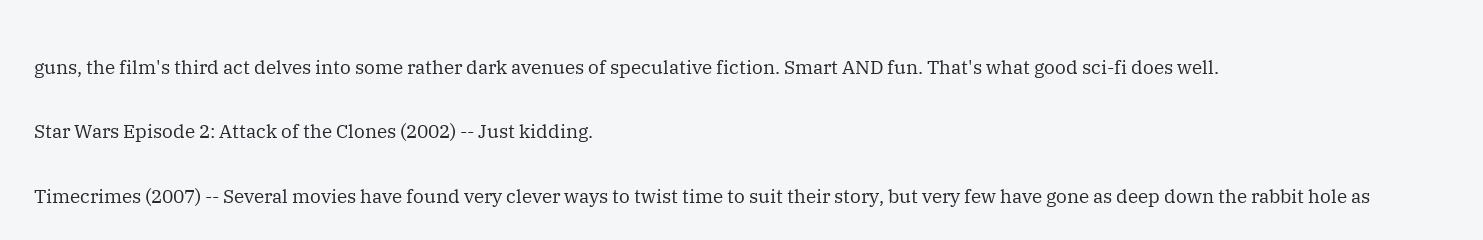guns, the film's third act delves into some rather dark avenues of speculative fiction. Smart AND fun. That's what good sci-fi does well.

Star Wars Episode 2: Attack of the Clones (2002) -- Just kidding.

Timecrimes (2007) -- Several movies have found very clever ways to twist time to suit their story, but very few have gone as deep down the rabbit hole as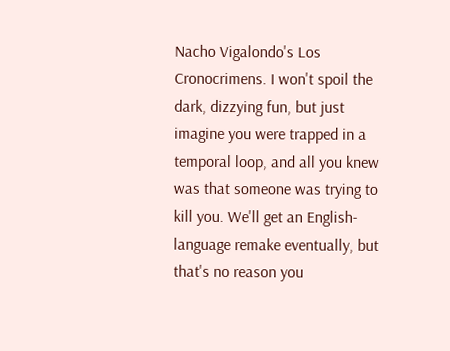Nacho Vigalondo's Los Cronocrimens. I won't spoil the dark, dizzying fun, but just imagine you were trapped in a temporal loop, and all you knew was that someone was trying to kill you. We'll get an English-language remake eventually, but that's no reason you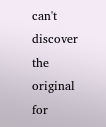can't discover the original for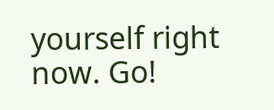yourself right now. Go!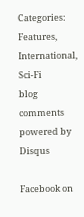Categories: Features, International, Sci-Fi
blog comments powered by Disqus

Facebook on